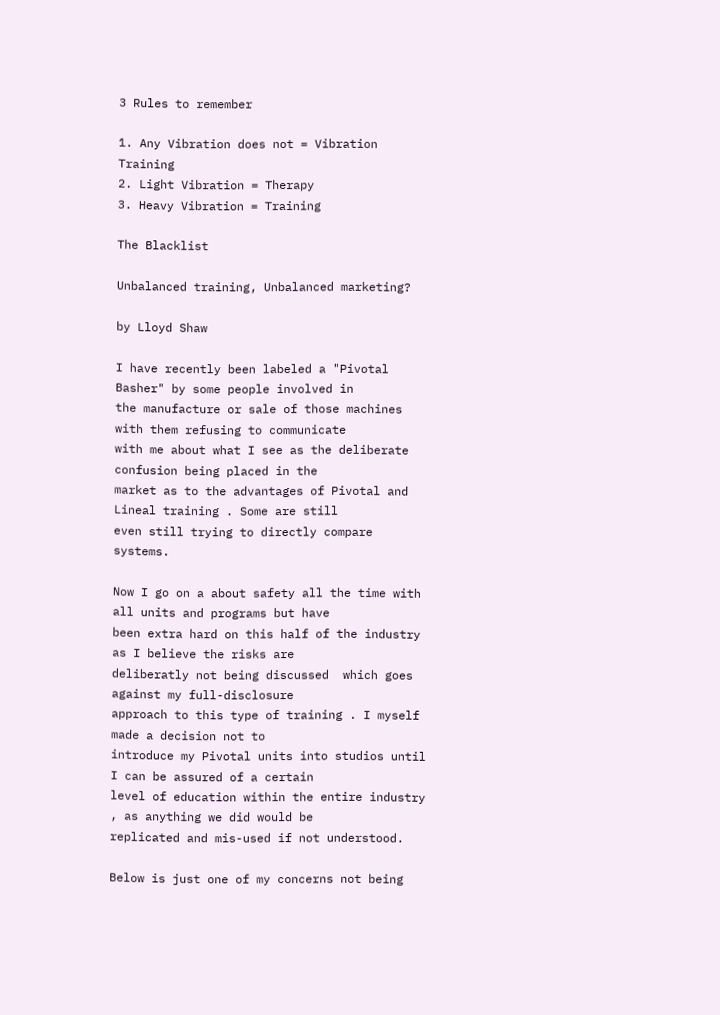3 Rules to remember

1. Any Vibration does not = Vibration Training
2. Light Vibration = Therapy
3. Heavy Vibration = Training

The Blacklist

Unbalanced training, Unbalanced marketing?

by Lloyd Shaw

I have recently been labeled a "Pivotal Basher" by some people involved in
the manufacture or sale of those machines with them refusing to communicate
with me about what I see as the deliberate confusion being placed in the
market as to the advantages of Pivotal and Lineal training . Some are still
even still trying to directly compare systems.

Now I go on a about safety all the time with all units and programs but have
been extra hard on this half of the industry as I believe the risks are
deliberatly not being discussed  which goes against my full-disclosure
approach to this type of training . I myself made a decision not to
introduce my Pivotal units into studios until I can be assured of a certain
level of education within the entire industry , as anything we did would be
replicated and mis-used if not understood.

Below is just one of my concerns not being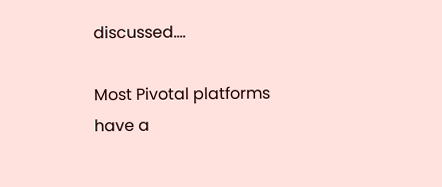discussed....

Most Pivotal platforms have a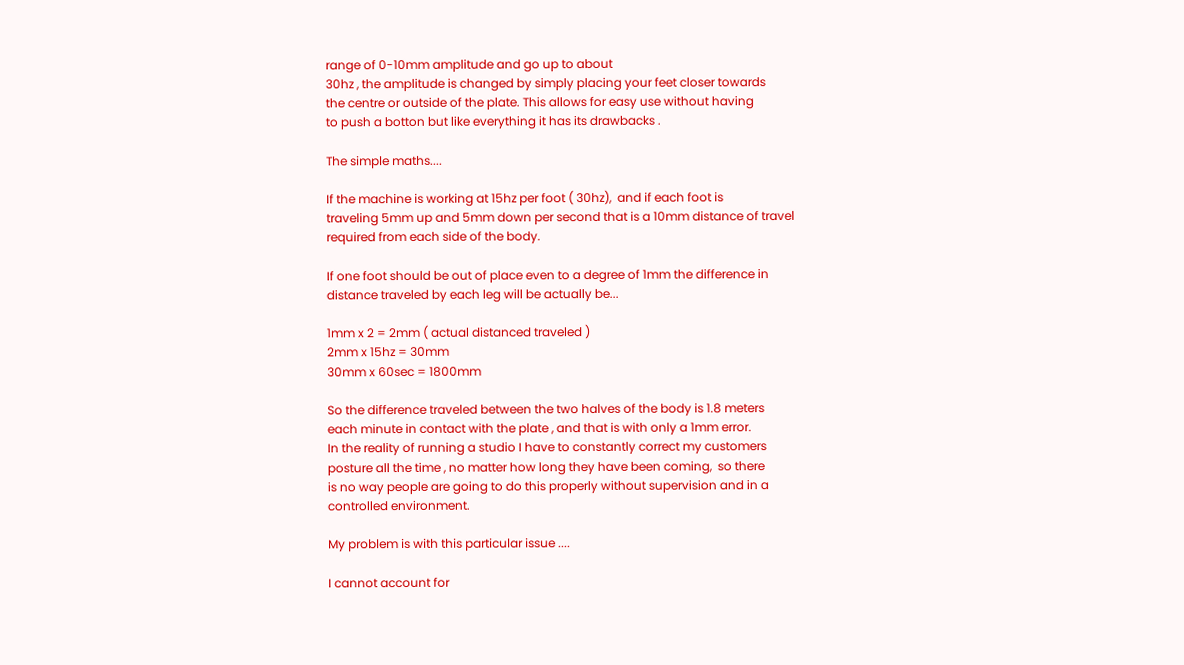range of 0-10mm amplitude and go up to about
30hz , the amplitude is changed by simply placing your feet closer towards
the centre or outside of the plate. This allows for easy use without having
to push a botton but like everything it has its drawbacks .

The simple maths....

If the machine is working at 15hz per foot ( 30hz),  and if each foot is
traveling 5mm up and 5mm down per second that is a 10mm distance of travel
required from each side of the body.

If one foot should be out of place even to a degree of 1mm the difference in
distance traveled by each leg will be actually be...

1mm x 2 = 2mm ( actual distanced traveled )
2mm x 15hz = 30mm
30mm x 60sec = 1800mm

So the difference traveled between the two halves of the body is 1.8 meters
each minute in contact with the plate , and that is with only a 1mm error.
In the reality of running a studio I have to constantly correct my customers
posture all the time , no matter how long they have been coming,  so there
is no way people are going to do this properly without supervision and in a
controlled environment.

My problem is with this particular issue ....

I cannot account for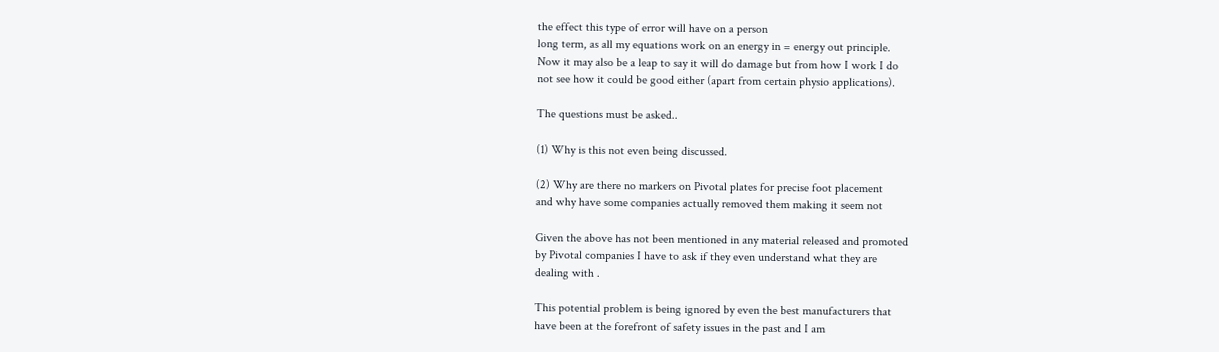the effect this type of error will have on a person
long term, as all my equations work on an energy in = energy out principle.
Now it may also be a leap to say it will do damage but from how I work I do
not see how it could be good either (apart from certain physio applications).

The questions must be asked..

(1) Why is this not even being discussed.

(2) Why are there no markers on Pivotal plates for precise foot placement
and why have some companies actually removed them making it seem not

Given the above has not been mentioned in any material released and promoted
by Pivotal companies I have to ask if they even understand what they are
dealing with .

This potential problem is being ignored by even the best manufacturers that
have been at the forefront of safety issues in the past and I am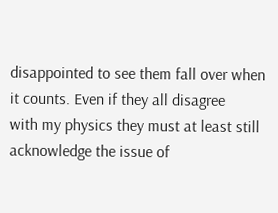disappointed to see them fall over when it counts. Even if they all disagree
with my physics they must at least still acknowledge the issue of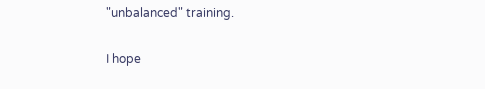"unbalanced" training.

I hope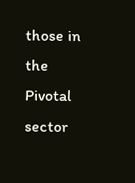those in the Pivotal sector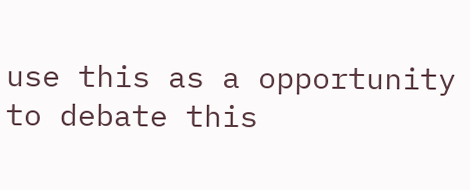use this as a opportunity to debate this